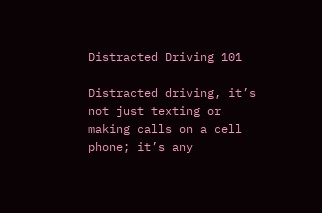Distracted Driving 101

Distracted driving, it’s not just texting or making calls on a cell phone; it’s any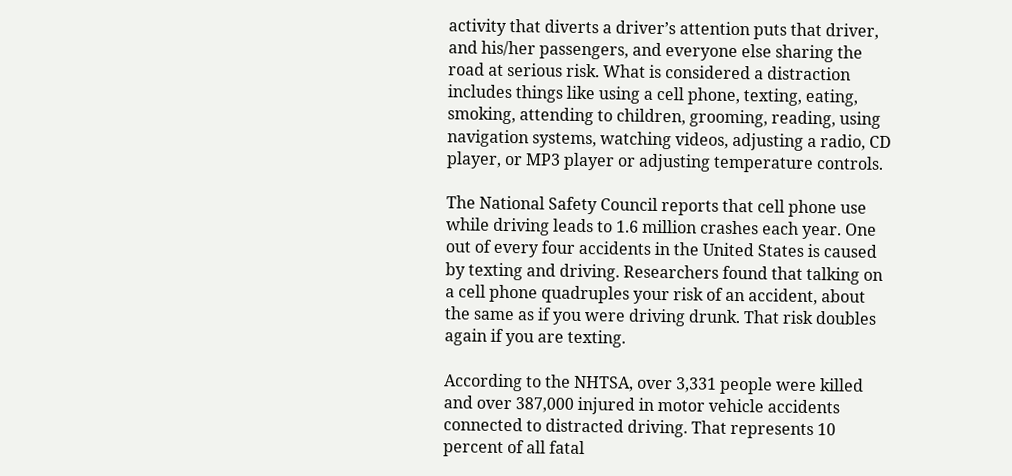activity that diverts a driver’s attention puts that driver, and his/her passengers, and everyone else sharing the road at serious risk. What is considered a distraction includes things like using a cell phone, texting, eating, smoking, attending to children, grooming, reading, using navigation systems, watching videos, adjusting a radio, CD player, or MP3 player or adjusting temperature controls.

The National Safety Council reports that cell phone use while driving leads to 1.6 million crashes each year. One out of every four accidents in the United States is caused by texting and driving. Researchers found that talking on a cell phone quadruples your risk of an accident, about the same as if you were driving drunk. That risk doubles again if you are texting.

According to the NHTSA, over 3,331 people were killed and over 387,000 injured in motor vehicle accidents connected to distracted driving. That represents 10 percent of all fatal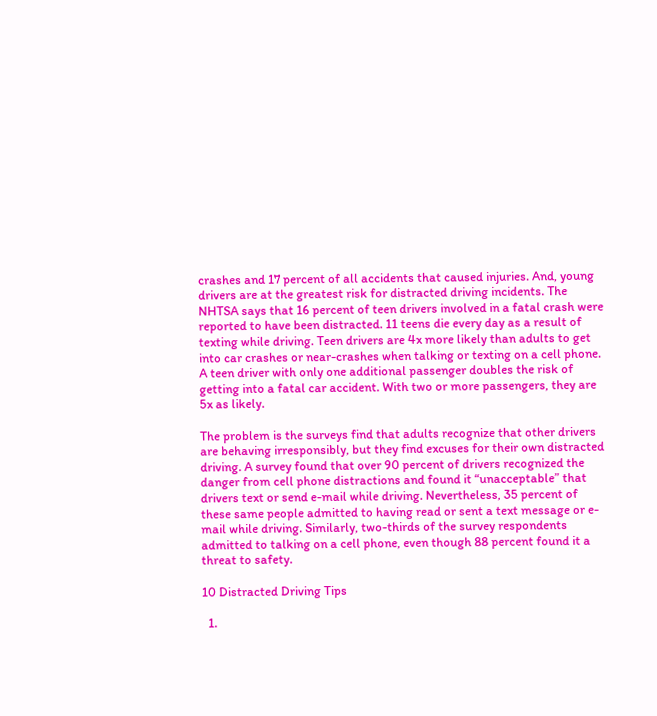crashes and 17 percent of all accidents that caused injuries. And, young drivers are at the greatest risk for distracted driving incidents. The NHTSA says that 16 percent of teen drivers involved in a fatal crash were reported to have been distracted. 11 teens die every day as a result of texting while driving. Teen drivers are 4x more likely than adults to get into car crashes or near-crashes when talking or texting on a cell phone. A teen driver with only one additional passenger doubles the risk of getting into a fatal car accident. With two or more passengers, they are 5x as likely.

The problem is the surveys find that adults recognize that other drivers are behaving irresponsibly, but they find excuses for their own distracted driving. A survey found that over 90 percent of drivers recognized the danger from cell phone distractions and found it “unacceptable” that drivers text or send e-mail while driving. Nevertheless, 35 percent of these same people admitted to having read or sent a text message or e-mail while driving. Similarly, two-thirds of the survey respondents admitted to talking on a cell phone, even though 88 percent found it a threat to safety.

10 Distracted Driving Tips

  1.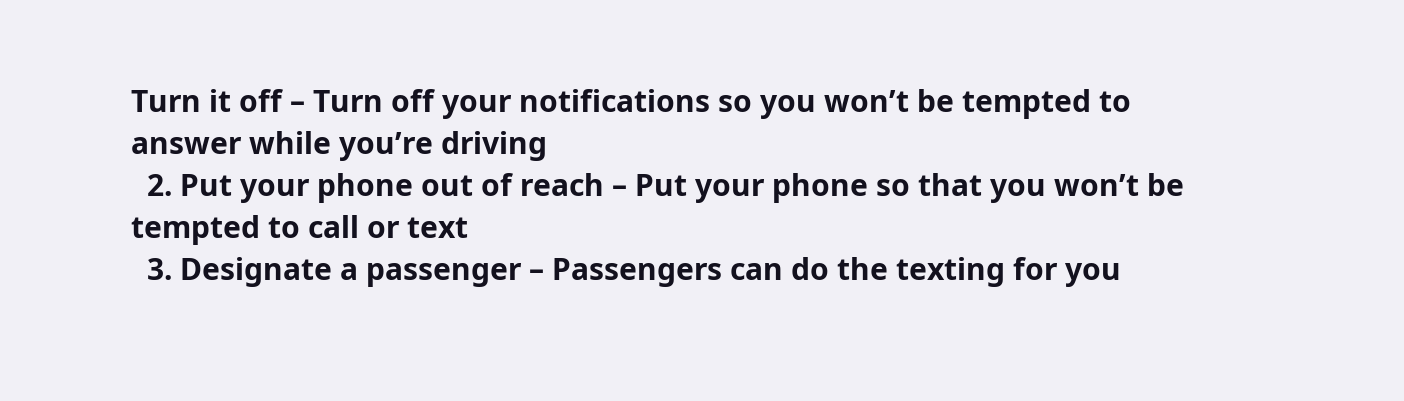Turn it off – Turn off your notifications so you won’t be tempted to answer while you’re driving
  2. Put your phone out of reach – Put your phone so that you won’t be tempted to call or text
  3. Designate a passenger – Passengers can do the texting for you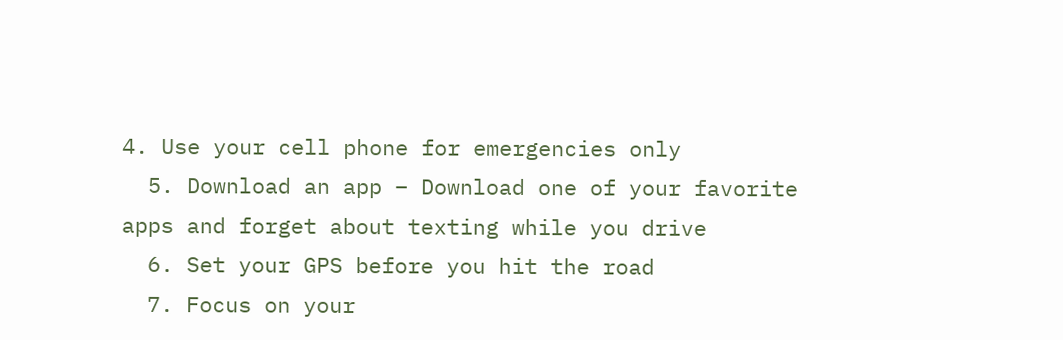4. Use your cell phone for emergencies only
  5. Download an app – Download one of your favorite apps and forget about texting while you drive
  6. Set your GPS before you hit the road
  7. Focus on your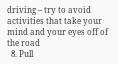driving – try to avoid activities that take your mind and your eyes off of the road
  8. Pull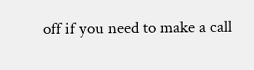off if you need to make a call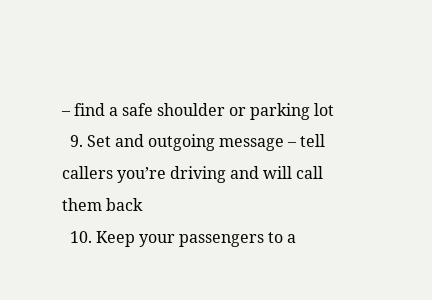– find a safe shoulder or parking lot
  9. Set and outgoing message – tell callers you’re driving and will call them back
  10. Keep your passengers to a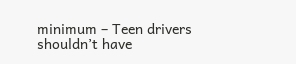minimum – Teen drivers shouldn’t have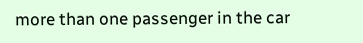more than one passenger in the car